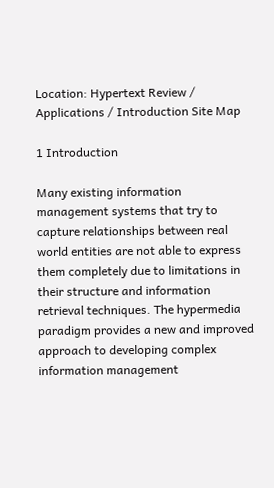Location: Hypertext Review / Applications / Introduction Site Map

1 Introduction

Many existing information management systems that try to capture relationships between real world entities are not able to express them completely due to limitations in their structure and information retrieval techniques. The hypermedia paradigm provides a new and improved approach to developing complex information management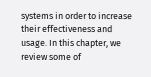systems in order to increase their effectiveness and usage. In this chapter, we review some of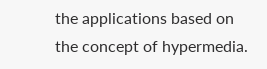the applications based on the concept of hypermedia.